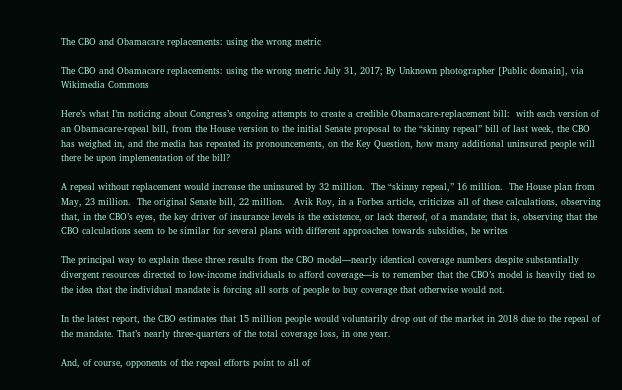The CBO and Obamacare replacements: using the wrong metric

The CBO and Obamacare replacements: using the wrong metric July 31, 2017; By Unknown photographer [Public domain], via Wikimedia Commons

Here’s what I’m noticing about Congress’s ongoing attempts to create a credible Obamacare-replacement bill:  with each version of an Obamacare-repeal bill, from the House version to the initial Senate proposal to the “skinny repeal” bill of last week, the CBO has weighed in, and the media has repeated its pronouncements, on the Key Question, how many additional uninsured people will there be upon implementation of the bill?

A repeal without replacement would increase the uninsured by 32 million.  The “skinny repeal,” 16 million.  The House plan from May, 23 million.  The original Senate bill, 22 million.   Avik Roy, in a Forbes article, criticizes all of these calculations, observing that, in the CBO’s eyes, the key driver of insurance levels is the existence, or lack thereof, of a mandate; that is, observing that the CBO calculations seem to be similar for several plans with different approaches towards subsidies, he writes

The principal way to explain these three results from the CBO model—nearly identical coverage numbers despite substantially divergent resources directed to low-income individuals to afford coverage—is to remember that the CBO’s model is heavily tied to the idea that the individual mandate is forcing all sorts of people to buy coverage that otherwise would not.

In the latest report, the CBO estimates that 15 million people would voluntarily drop out of the market in 2018 due to the repeal of the mandate. That’s nearly three-quarters of the total coverage loss, in one year.

And, of course, opponents of the repeal efforts point to all of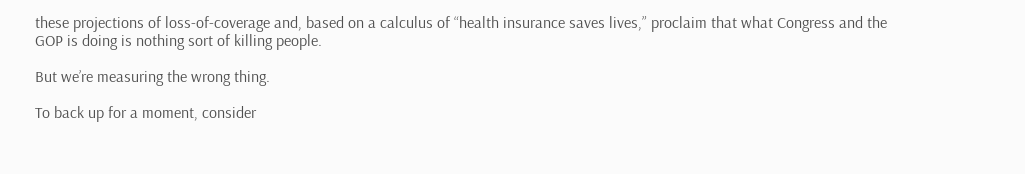these projections of loss-of-coverage and, based on a calculus of “health insurance saves lives,” proclaim that what Congress and the GOP is doing is nothing sort of killing people.

But we’re measuring the wrong thing.

To back up for a moment, consider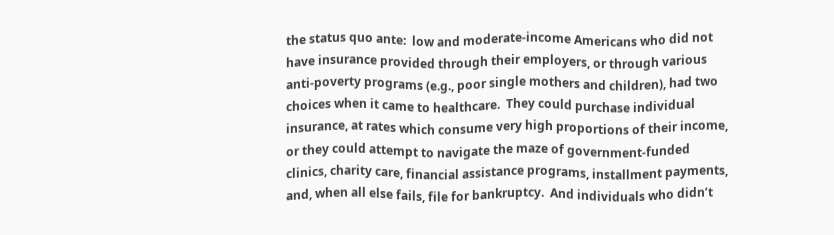the status quo ante:  low and moderate-income Americans who did not have insurance provided through their employers, or through various anti-poverty programs (e.g., poor single mothers and children), had two choices when it came to healthcare.  They could purchase individual insurance, at rates which consume very high proportions of their income, or they could attempt to navigate the maze of government-funded clinics, charity care, financial assistance programs, installment payments, and, when all else fails, file for bankruptcy.  And individuals who didn’t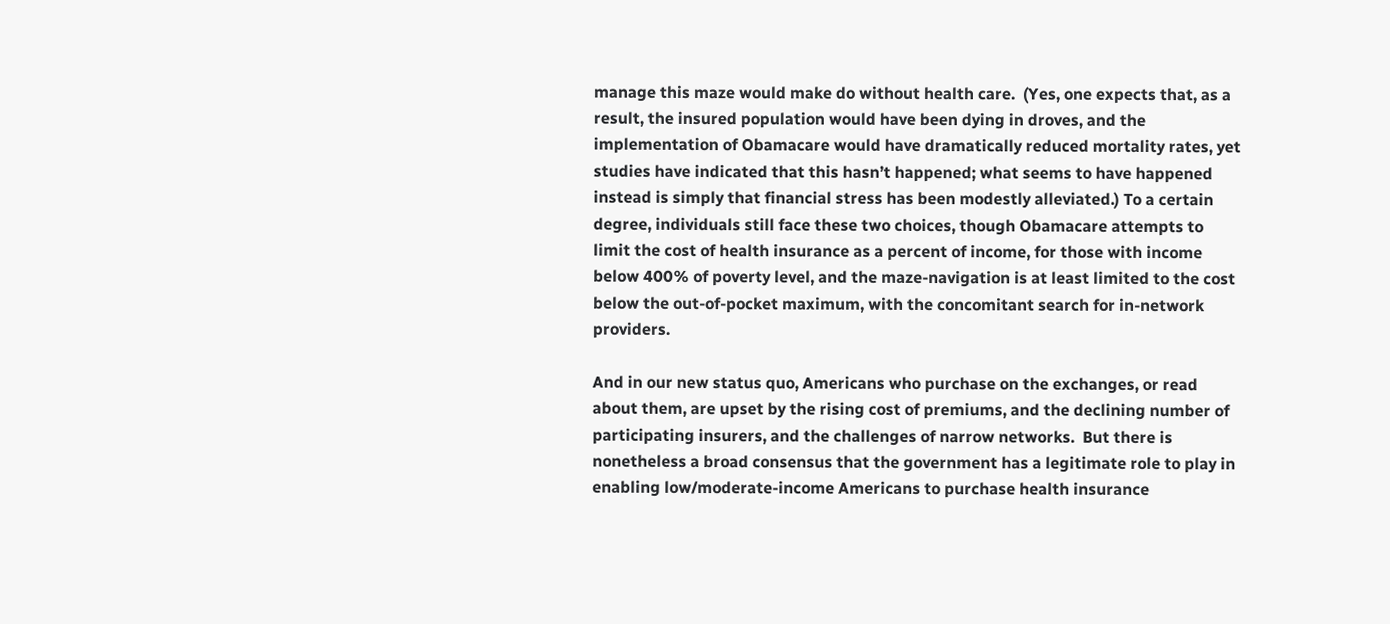manage this maze would make do without health care.  (Yes, one expects that, as a result, the insured population would have been dying in droves, and the implementation of Obamacare would have dramatically reduced mortality rates, yet studies have indicated that this hasn’t happened; what seems to have happened instead is simply that financial stress has been modestly alleviated.) To a certain degree, individuals still face these two choices, though Obamacare attempts to limit the cost of health insurance as a percent of income, for those with income below 400% of poverty level, and the maze-navigation is at least limited to the cost below the out-of-pocket maximum, with the concomitant search for in-network providers.

And in our new status quo, Americans who purchase on the exchanges, or read about them, are upset by the rising cost of premiums, and the declining number of participating insurers, and the challenges of narrow networks.  But there is nonetheless a broad consensus that the government has a legitimate role to play in enabling low/moderate-income Americans to purchase health insurance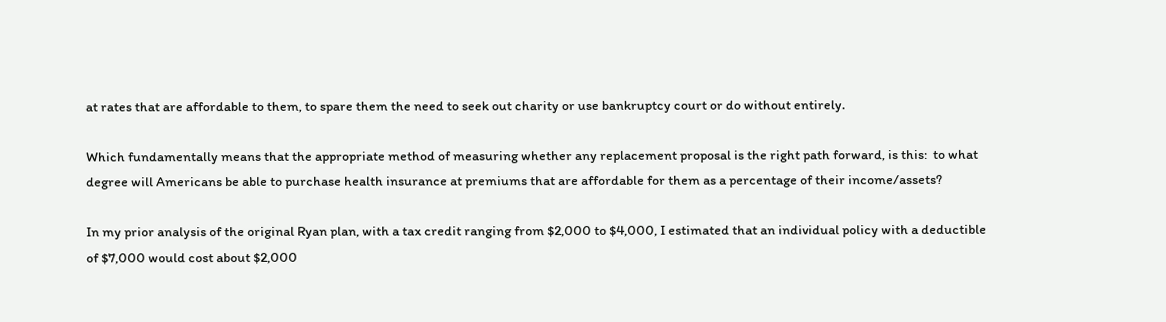at rates that are affordable to them, to spare them the need to seek out charity or use bankruptcy court or do without entirely.

Which fundamentally means that the appropriate method of measuring whether any replacement proposal is the right path forward, is this:  to what degree will Americans be able to purchase health insurance at premiums that are affordable for them as a percentage of their income/assets?

In my prior analysis of the original Ryan plan, with a tax credit ranging from $2,000 to $4,000, I estimated that an individual policy with a deductible of $7,000 would cost about $2,000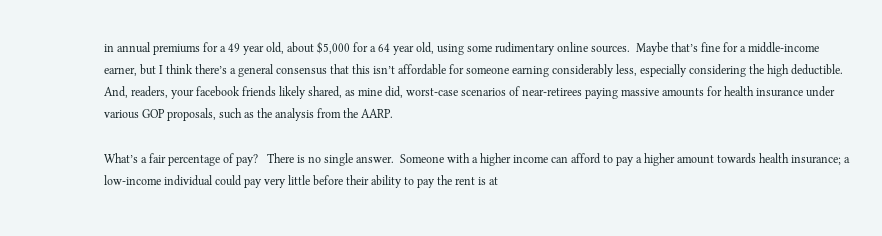in annual premiums for a 49 year old, about $5,000 for a 64 year old, using some rudimentary online sources.  Maybe that’s fine for a middle-income earner, but I think there’s a general consensus that this isn’t affordable for someone earning considerably less, especially considering the high deductible.  And, readers, your facebook friends likely shared, as mine did, worst-case scenarios of near-retirees paying massive amounts for health insurance under various GOP proposals, such as the analysis from the AARP.

What’s a fair percentage of pay?   There is no single answer.  Someone with a higher income can afford to pay a higher amount towards health insurance; a low-income individual could pay very little before their ability to pay the rent is at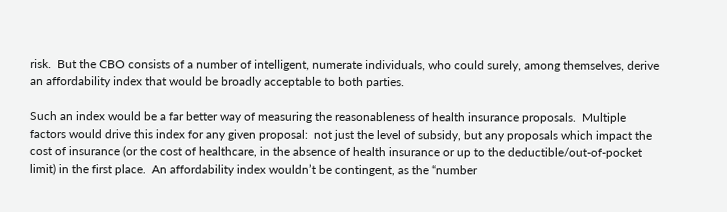risk.  But the CBO consists of a number of intelligent, numerate individuals, who could surely, among themselves, derive an affordability index that would be broadly acceptable to both parties.

Such an index would be a far better way of measuring the reasonableness of health insurance proposals.  Multiple factors would drive this index for any given proposal:  not just the level of subsidy, but any proposals which impact the cost of insurance (or the cost of healthcare, in the absence of health insurance or up to the deductible/out-of-pocket limit) in the first place.  An affordability index wouldn’t be contingent, as the “number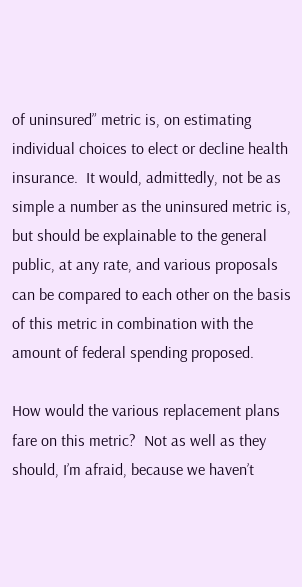of uninsured” metric is, on estimating individual choices to elect or decline health insurance.  It would, admittedly, not be as simple a number as the uninsured metric is, but should be explainable to the general public, at any rate, and various proposals can be compared to each other on the basis of this metric in combination with the amount of federal spending proposed.

How would the various replacement plans fare on this metric?  Not as well as they should, I’m afraid, because we haven’t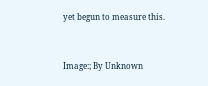yet begun to measure this.


Image:; By Unknown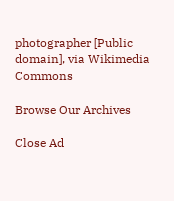photographer [Public domain], via Wikimedia Commons

Browse Our Archives

Close Ad